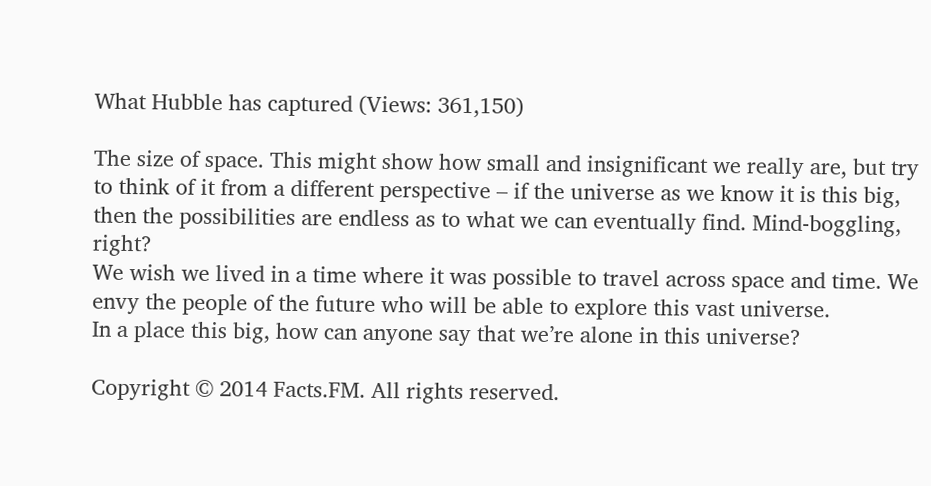What Hubble has captured (Views: 361,150)

The size of space. This might show how small and insignificant we really are, but try to think of it from a different perspective – if the universe as we know it is this big, then the possibilities are endless as to what we can eventually find. Mind-boggling, right?
We wish we lived in a time where it was possible to travel across space and time. We envy the people of the future who will be able to explore this vast universe.
In a place this big, how can anyone say that we’re alone in this universe?

Copyright © 2014 Facts.FM. All rights reserved.